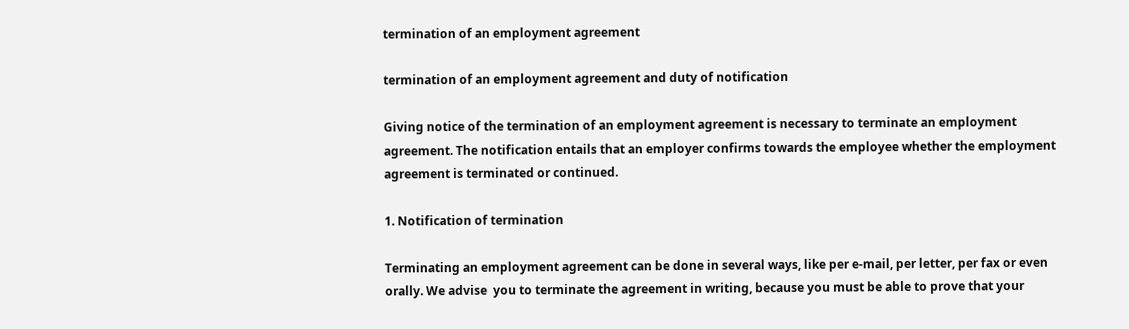termination of an employment agreement

termination of an employment agreement and duty of notification

Giving notice of the termination of an employment agreement is necessary to terminate an employment agreement. The notification entails that an employer confirms towards the employee whether the employment agreement is terminated or continued.

1. Notification of termination

Terminating an employment agreement can be done in several ways, like per e-mail, per letter, per fax or even orally. We advise  you to terminate the agreement in writing, because you must be able to prove that your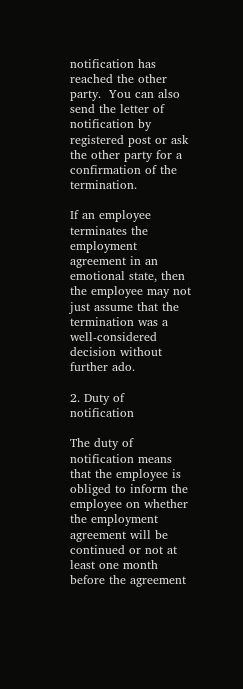notification has reached the other party.  You can also send the letter of notification by registered post or ask the other party for a confirmation of the termination.

If an employee terminates the employment agreement in an emotional state, then the employee may not just assume that the termination was a well-considered decision without further ado.

2. Duty of notification

The duty of notification means that the employee is obliged to inform the employee on whether the employment agreement will be continued or not at least one month before the agreement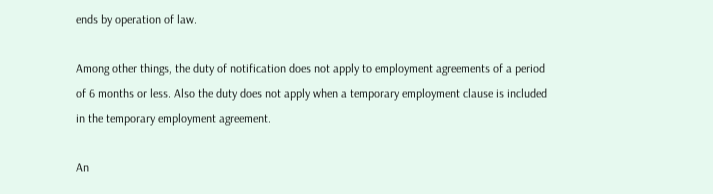ends by operation of law.

Among other things, the duty of notification does not apply to employment agreements of a period of 6 months or less. Also the duty does not apply when a temporary employment clause is included in the temporary employment agreement.

An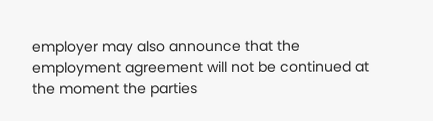employer may also announce that the employment agreement will not be continued at the moment the parties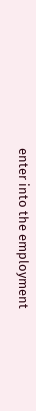enter into the employment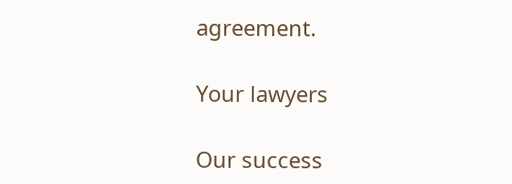agreement.

Your lawyers

Our success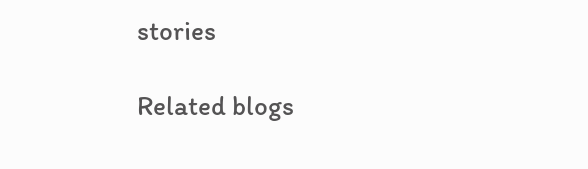stories

Related blogs